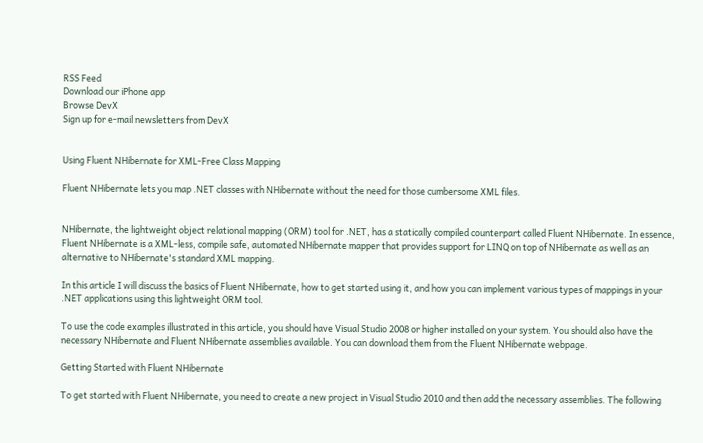RSS Feed
Download our iPhone app
Browse DevX
Sign up for e-mail newsletters from DevX


Using Fluent NHibernate for XML-Free Class Mapping

Fluent NHibernate lets you map .NET classes with NHibernate without the need for those cumbersome XML files.


NHibernate, the lightweight object relational mapping (ORM) tool for .NET, has a statically compiled counterpart called Fluent NHibernate. In essence, Fluent NHibernate is a XML-less, compile safe, automated NHibernate mapper that provides support for LINQ on top of NHibernate as well as an alternative to NHibernate's standard XML mapping.

In this article I will discuss the basics of Fluent NHibernate, how to get started using it, and how you can implement various types of mappings in your .NET applications using this lightweight ORM tool.

To use the code examples illustrated in this article, you should have Visual Studio 2008 or higher installed on your system. You should also have the necessary NHibernate and Fluent NHibernate assemblies available. You can download them from the Fluent NHibernate webpage.

Getting Started with Fluent NHibernate

To get started with Fluent NHibernate, you need to create a new project in Visual Studio 2010 and then add the necessary assemblies. The following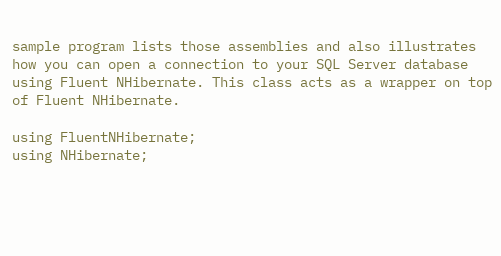sample program lists those assemblies and also illustrates how you can open a connection to your SQL Server database using Fluent NHibernate. This class acts as a wrapper on top of Fluent NHibernate.

using FluentNHibernate;
using NHibernate;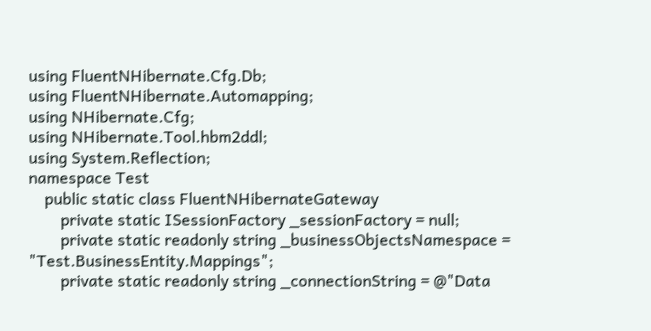using FluentNHibernate.Cfg.Db;
using FluentNHibernate.Automapping;
using NHibernate.Cfg;
using NHibernate.Tool.hbm2ddl;
using System.Reflection;
namespace Test
    public static class FluentNHibernateGateway
        private static ISessionFactory _sessionFactory = null;
        private static readonly string _businessObjectsNamespace = "Test.BusinessEntity.Mappings";
        private static readonly string _connectionString = @"Data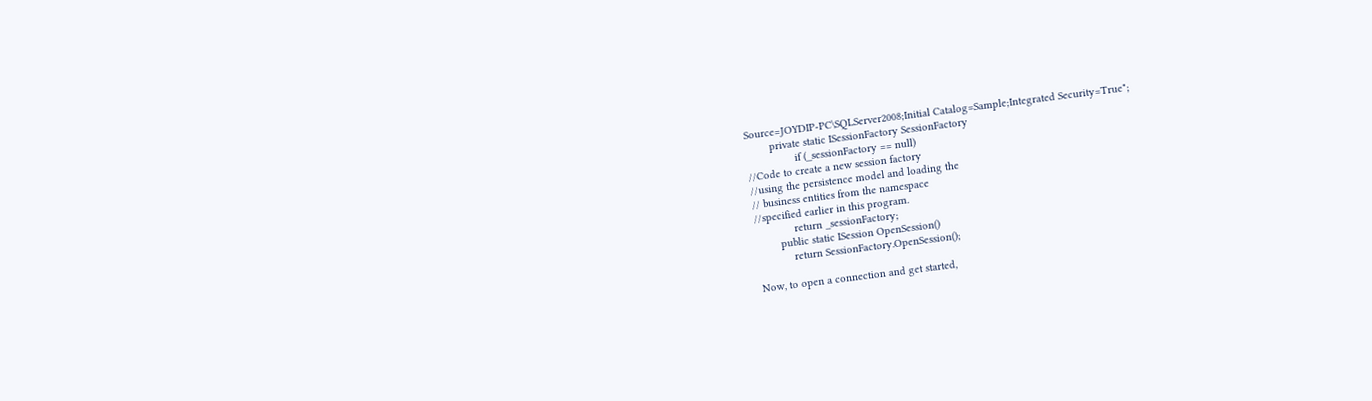Source=JOYDIP-PC\SQLServer2008;Initial Catalog=Sample;Integrated Security=True";
        private static ISessionFactory SessionFactory
                if (_sessionFactory == null)
//Code to create a new session factory
//using the persistence model and loading the
// business entities from the namespace
//specified earlier in this program.
             return _sessionFactory;
        public static ISession OpenSession()
            return SessionFactory.OpenSession();

Now, to open a connection and get started,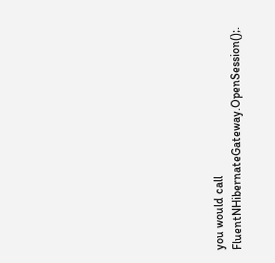you would call FluentNHibernateGateway.OpenSession();.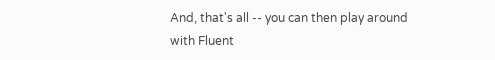And, that's all -- you can then play around with Fluent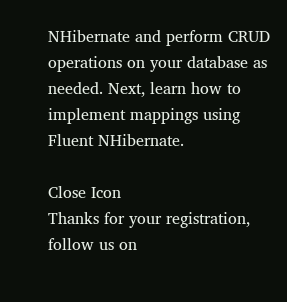NHibernate and perform CRUD operations on your database as needed. Next, learn how to implement mappings using Fluent NHibernate.

Close Icon
Thanks for your registration, follow us on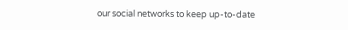our social networks to keep up-to-date